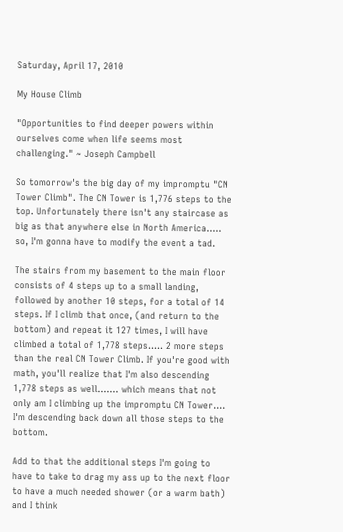Saturday, April 17, 2010

My House Climb

"Opportunities to find deeper powers within ourselves come when life seems most challenging." ~ Joseph Campbell

So tomorrow's the big day of my impromptu "CN Tower Climb". The CN Tower is 1,776 steps to the top. Unfortunately there isn't any staircase as big as that anywhere else in North America..... so, I'm gonna have to modify the event a tad.

The stairs from my basement to the main floor consists of 4 steps up to a small landing, followed by another 10 steps, for a total of 14 steps. If I climb that once, (and return to the bottom) and repeat it 127 times, I will have climbed a total of 1,778 steps..... 2 more steps than the real CN Tower Climb. If you're good with math, you'll realize that I'm also descending 1,778 steps as well....... which means that not only am I climbing up the impromptu CN Tower.... I'm descending back down all those steps to the bottom.

Add to that the additional steps I'm going to have to take to drag my ass up to the next floor to have a much needed shower (or a warm bath) and I think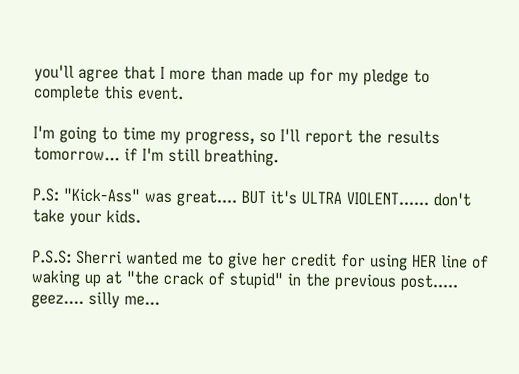you'll agree that I more than made up for my pledge to complete this event.

I'm going to time my progress, so I'll report the results tomorrow... if I'm still breathing.

P.S: "Kick-Ass" was great.... BUT it's ULTRA VIOLENT...... don't take your kids.

P.S.S: Sherri wanted me to give her credit for using HER line of waking up at "the crack of stupid" in the previous post..... geez.... silly me...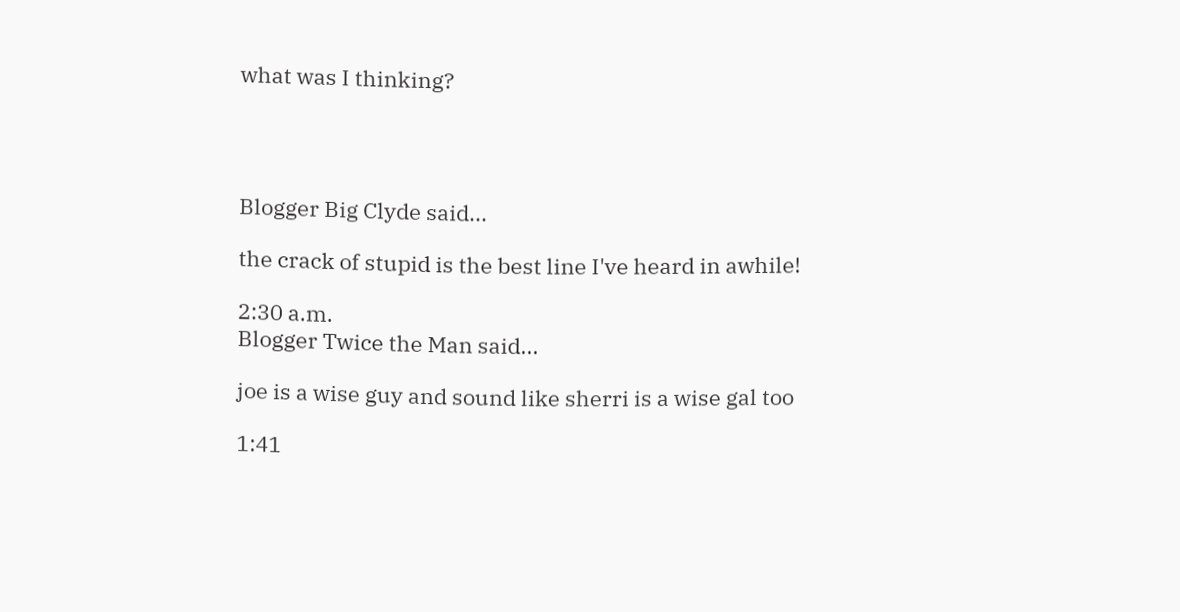what was I thinking?




Blogger Big Clyde said...

the crack of stupid is the best line I've heard in awhile!

2:30 a.m.
Blogger Twice the Man said...

joe is a wise guy and sound like sherri is a wise gal too

1:41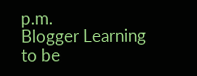p.m.
Blogger Learning to be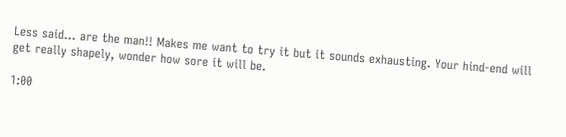Less said... are the man!! Makes me want to try it but it sounds exhausting. Your hind-end will get really shapely, wonder how sore it will be.

1:00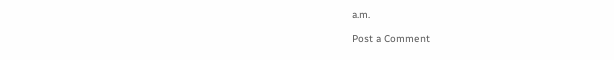a.m.

Post a Comment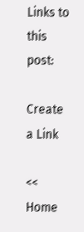Links to this post:

Create a Link

<< Home